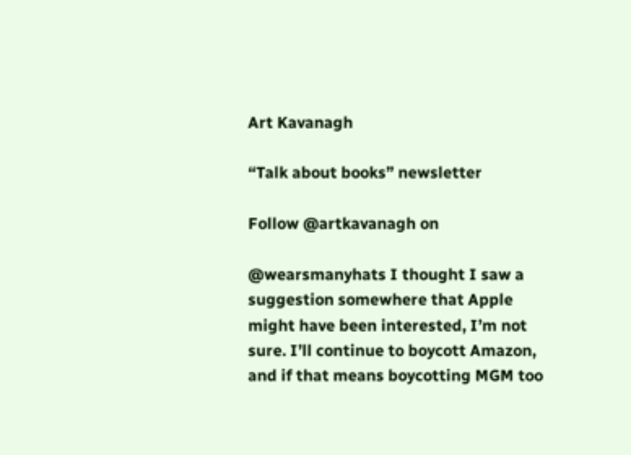Art Kavanagh

“Talk about books” newsletter

Follow @artkavanagh on

@wearsmanyhats I thought I saw a suggestion somewhere that Apple might have been interested, I’m not sure. I’ll continue to boycott Amazon, and if that means boycotting MGM too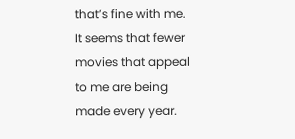that’s fine with me. It seems that fewer movies that appeal to me are being made every year.